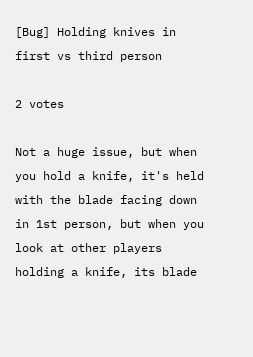[Bug] Holding knives in first vs third person

2 votes

Not a huge issue, but when you hold a knife, it's held with the blade facing down in 1st person, but when you look at other players holding a knife, its blade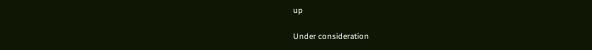up

Under consideration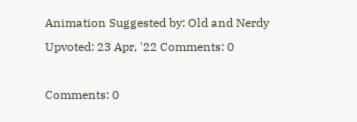Animation Suggested by: Old and Nerdy Upvoted: 23 Apr, '22 Comments: 0

Comments: 0